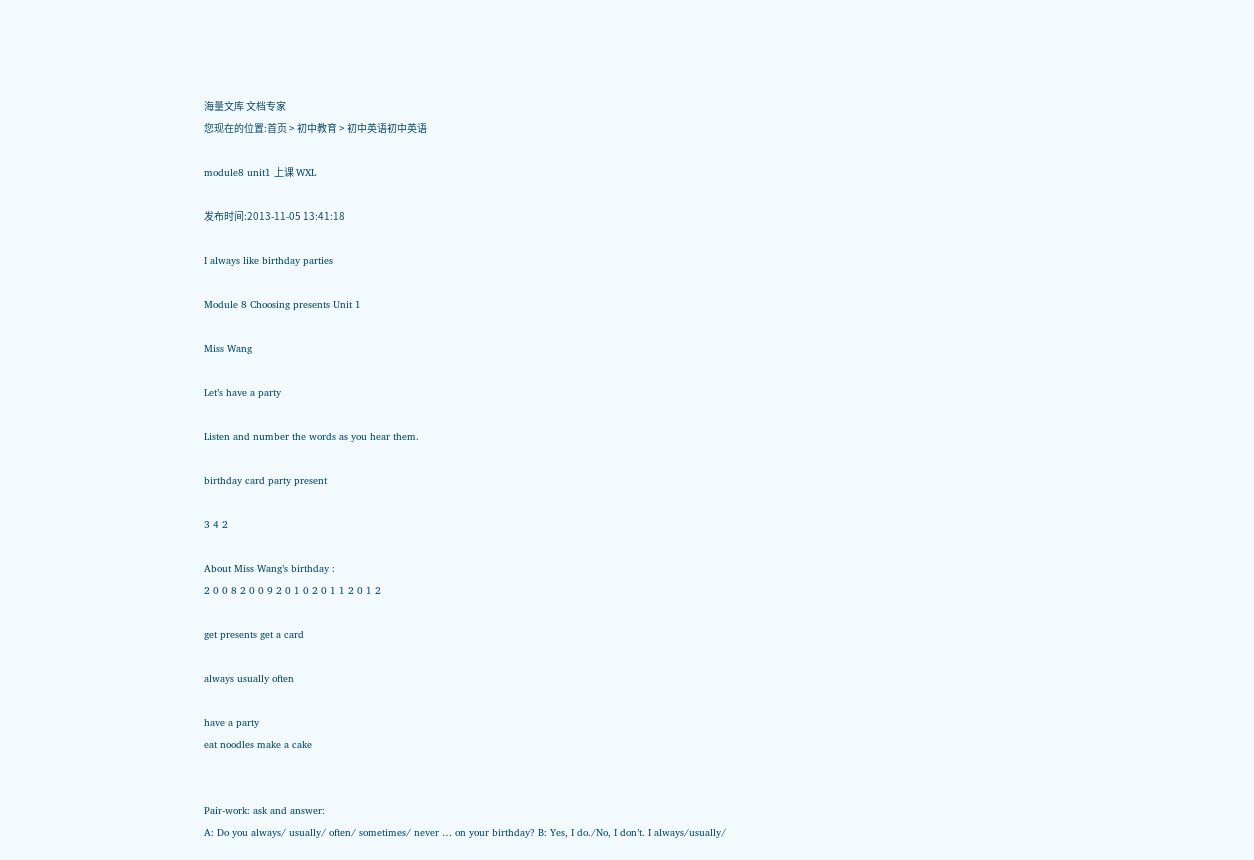海量文库 文档专家
您现在的位置:首页 > 初中教育 > 初中英语初中英语

module8 unit1 上课 WXL

发布时间:2013-11-05 13:41:18

I always like birthday parties

Module 8 Choosing presents Unit 1

Miss Wang

Let’s have a party

Listen and number the words as you hear them.

birthday card party present

3 4 2

About Miss Wang’s birthday :
2 0 0 8 2 0 0 9 2 0 1 0 2 0 1 1 2 0 1 2

get presents get a card

always usually often

have a party
eat noodles make a cake


Pair-work: ask and answer:
A: Do you always/ usually/ often/ sometimes/ never … on your birthday? B: Yes, I do./No, I don’t. I always/usually/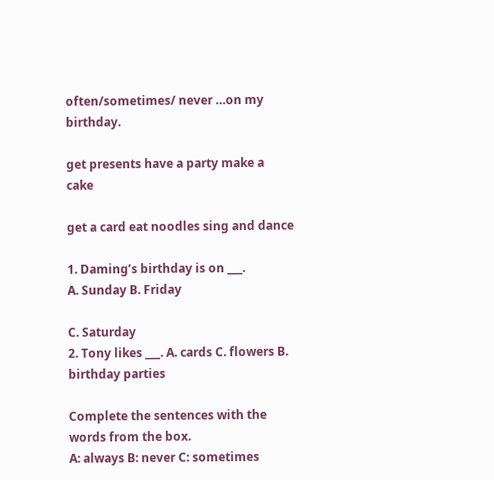often/sometimes/ never …on my birthday.

get presents have a party make a cake

get a card eat noodles sing and dance

1. Daming’s birthday is on ___.
A. Sunday B. Friday

C. Saturday
2. Tony likes ___. A. cards C. flowers B. birthday parties

Complete the sentences with the words from the box.
A: always B: never C: sometimes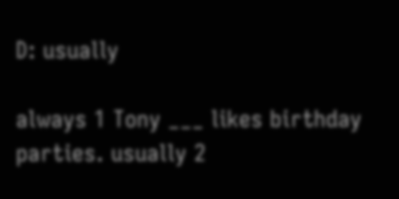D: usually

always 1 Tony ___ likes birthday parties. usually 2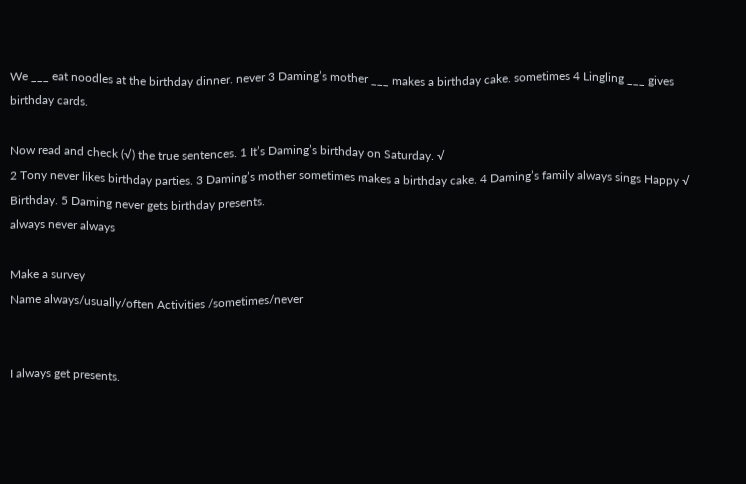We ___ eat noodles at the birthday dinner. never 3 Daming’s mother ___ makes a birthday cake. sometimes 4 Lingling ___ gives birthday cards.

Now read and check (√) the true sentences. 1 It’s Daming’s birthday on Saturday. √
2 Tony never likes birthday parties. 3 Daming’s mother sometimes makes a birthday cake. 4 Daming’s family always sings Happy √ Birthday. 5 Daming never gets birthday presents.
always never always

Make a survey
Name always/usually/often Activities /sometimes/never


I always get presents.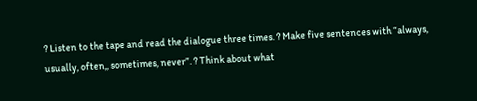? Listen to the tape and read the dialogue three times. ? Make five sentences with “always, usually, often,, sometimes, never”. ? Think about what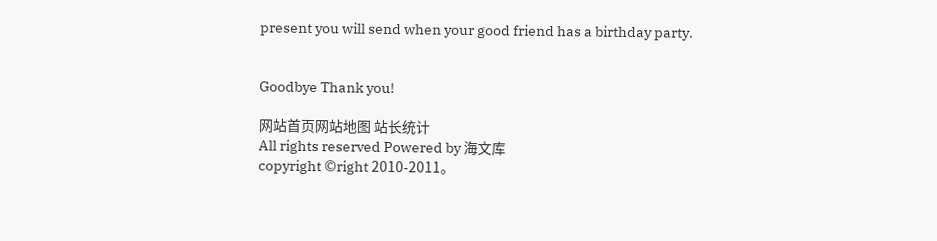present you will send when your good friend has a birthday party.


Goodbye Thank you!

网站首页网站地图 站长统计
All rights reserved Powered by 海文库
copyright ©right 2010-2011。